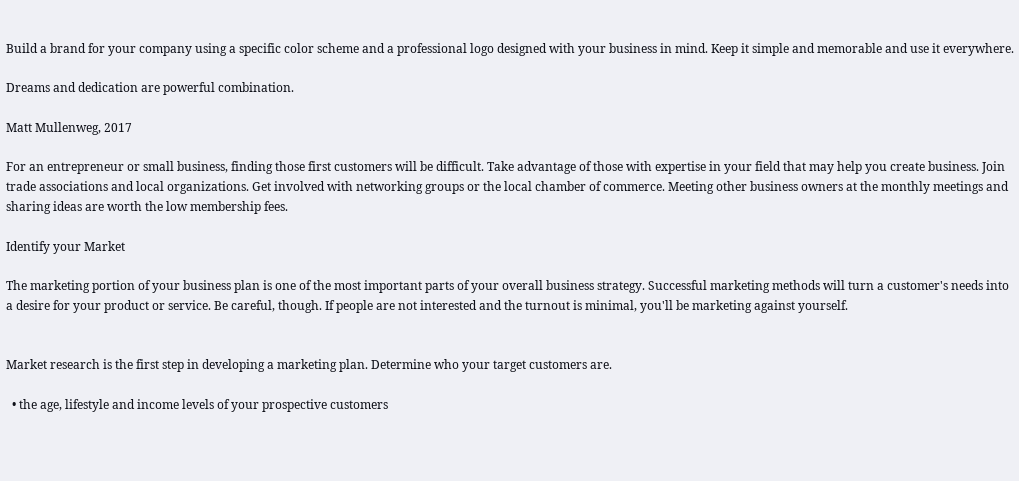Build a brand for your company using a specific color scheme and a professional logo designed with your business in mind. Keep it simple and memorable and use it everywhere.

Dreams and dedication are powerful combination.

Matt Mullenweg, 2017

For an entrepreneur or small business, finding those first customers will be difficult. Take advantage of those with expertise in your field that may help you create business. Join trade associations and local organizations. Get involved with networking groups or the local chamber of commerce. Meeting other business owners at the monthly meetings and sharing ideas are worth the low membership fees.

Identify your Market

The marketing portion of your business plan is one of the most important parts of your overall business strategy. Successful marketing methods will turn a customer's needs into a desire for your product or service. Be careful, though. If people are not interested and the turnout is minimal, you'll be marketing against yourself.


Market research is the first step in developing a marketing plan. Determine who your target customers are.

  • the age, lifestyle and income levels of your prospective customers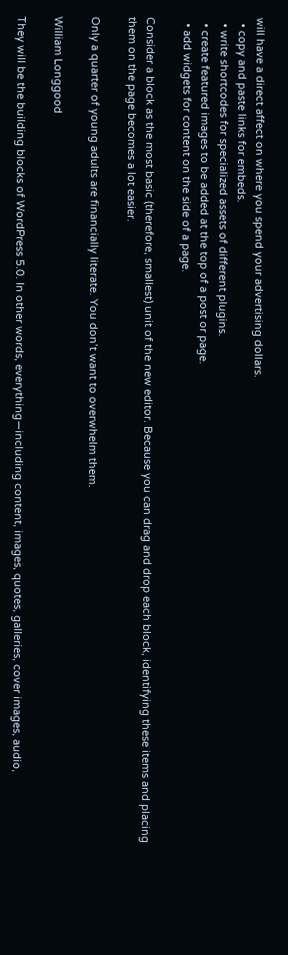will have a direct affect on where you spend your advertising dollars.
  • copy and paste links for embeds.
  • write shortcodes for specialized assets of different plugins.
  • create featured images to be added at the top of a post or page.
  • add widgets for content on the side of a page.

Consider a block as the most basic (therefore, smallest) unit of the new editor. Because you can drag and drop each block, identifying these items and placing them on the page becomes a lot easier.

Only a quarter of young adults are financially literate. You don’t want to overwhelm them.

William Longgood

They will be the building blocks of WordPress 5.0. In other words, everything—including content, images, quotes, galleries, cover images, audio,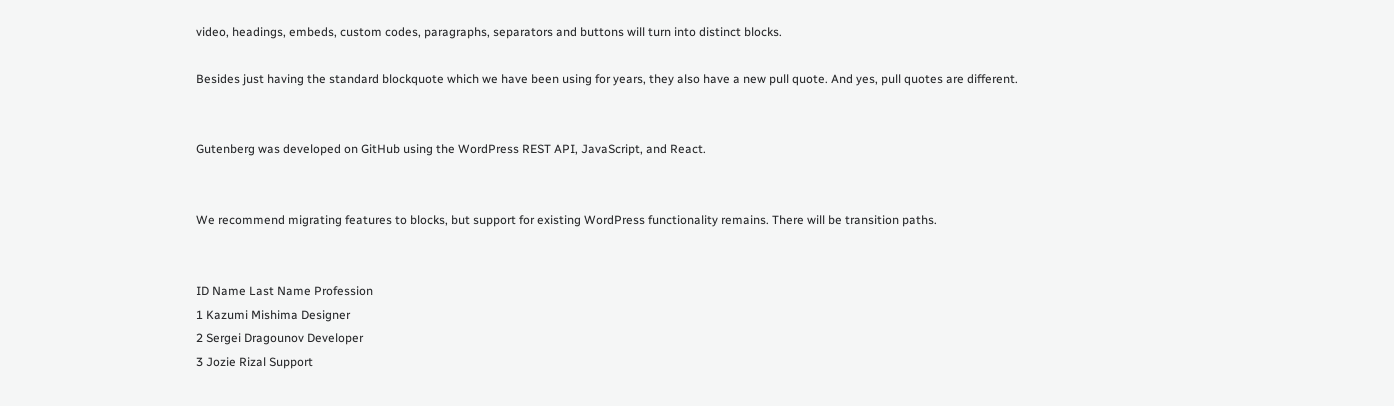video, headings, embeds, custom codes, paragraphs, separators and buttons will turn into distinct blocks.

Besides just having the standard blockquote which we have been using for years, they also have a new pull quote. And yes, pull quotes are different.


Gutenberg was developed on GitHub using the WordPress REST API, JavaScript, and React.


We recommend migrating features to blocks, but support for existing WordPress functionality remains. There will be transition paths.


ID Name Last Name Profession
1 Kazumi Mishima Designer
2 Sergei Dragounov Developer
3 Jozie Rizal Support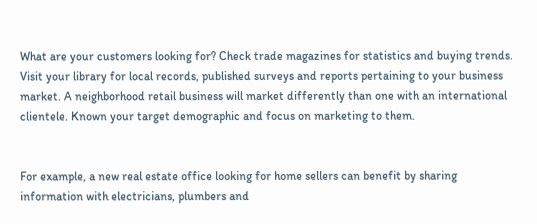What are your customers looking for? Check trade magazines for statistics and buying trends. Visit your library for local records, published surveys and reports pertaining to your business market. A neighborhood retail business will market differently than one with an international clientele. Known your target demographic and focus on marketing to them.


For example, a new real estate office looking for home sellers can benefit by sharing information with electricians, plumbers and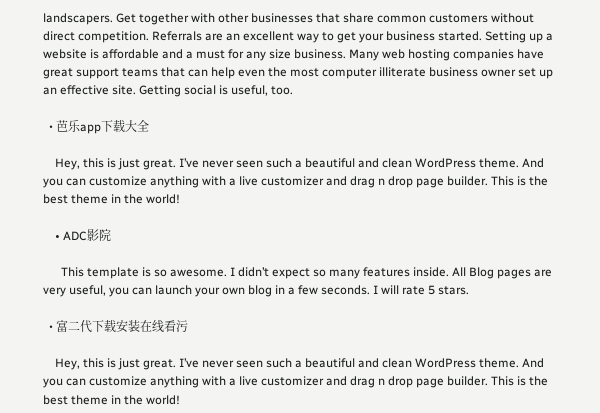landscapers. Get together with other businesses that share common customers without direct competition. Referrals are an excellent way to get your business started. Setting up a website is affordable and a must for any size business. Many web hosting companies have great support teams that can help even the most computer illiterate business owner set up an effective site. Getting social is useful, too.

  • 芭乐app下载大全

    Hey, this is just great. I’ve never seen such a beautiful and clean WordPress theme. And you can customize anything with a live customizer and drag n drop page builder. This is the best theme in the world!

    • ADC影院

      This template is so awesome. I didn’t expect so many features inside. All Blog pages are very useful, you can launch your own blog in a few seconds. I will rate 5 stars.

  • 富二代下载安装在线看污

    Hey, this is just great. I’ve never seen such a beautiful and clean WordPress theme. And you can customize anything with a live customizer and drag n drop page builder. This is the best theme in the world!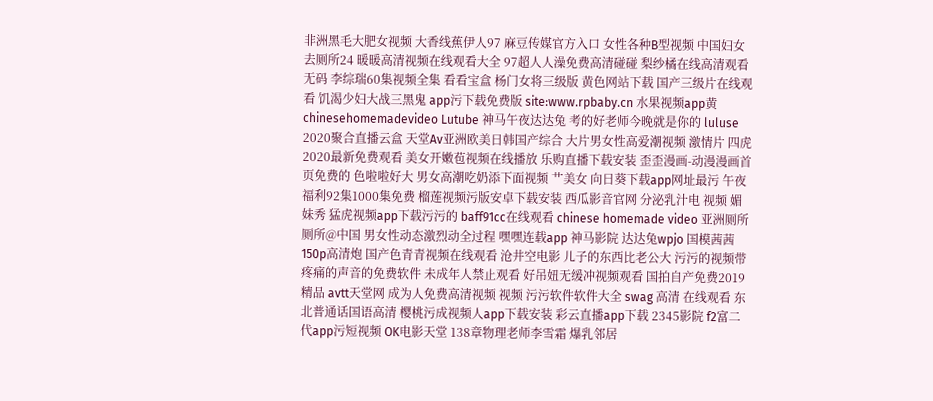非洲黑毛大肥女视频 大香线蕉伊人97 麻豆传媒官方入口 女性各种B型视频 中国妇女去厕所24 暖暖高清视频在线观看大全 97超人人澡免费高清碰碰 梨纱橘在线高清观看无码 李综瑞60集视频全集 看看宝盒 杨门女将三级版 黄色网站下载 国产三级片在线观看 饥渴少妇大战三黑鬼 app污下载免费版 site:www.rpbaby.cn 水果视频app黄 chinesehomemadevideo Lutube 神马午夜达达兔 考的好老师今晚就是你的 luluse 2020聚合直播云盒 天堂Av亚洲欧美日韩国产综合 大片男女性高爱潮视频 激情片 四虎2020最新免费观看 美女开嫩苞视频在线播放 乐购直播下载安装 歪歪漫画-动漫漫画首页免费的 色啦啦好大 男女高潮吃奶添下面视频 艹美女 向日葵下载app网址最污 午夜福利92集1000集免费 榴莲视频污版安卓下载安装 西瓜影音官网 分泌乳汁电 视频 媚妹秀 猛虎视频app下载污污的 baff91cc在线观看 chinese homemade video 亚洲厕所厕所@中国 男女性动态激烈动全过程 嘿嘿连载app 神马影院 达达兔wpjo 国模茜茜150p高清炮 国产色青青视频在线观看 沧井空电影 儿子的东西比老公大 污污的视频带疼痛的声音的免费软件 未成年人禁止观看 好吊妞无缓冲视频观看 国拍自产免费2019精品 avtt天堂网 成为人免费高清视频 视频 污污软件软件大全 swag 高清 在线观看 东北普通话国语高清 樱桃污成视频人app下载安装 彩云直播app下载 2345影院 f2富二代app污短视频 OK电影天堂 138章物理老师李雪霜 爆乳邻居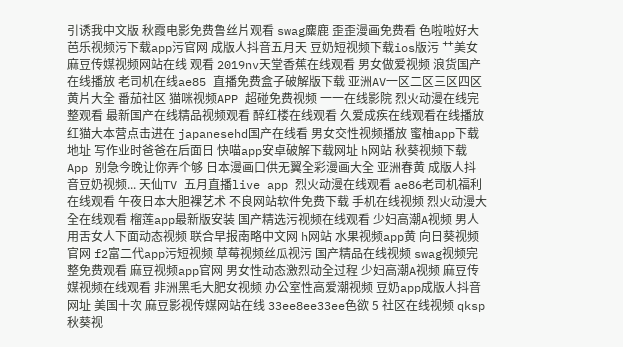引诱我中文版 秋霞电影免费鲁丝片观看 swag麋鹿 歪歪漫画免费看 色啦啦好大 芭乐视频污下载app污官网 成版人抖音五月天 豆奶短视频下载ios版污 艹美女 麻豆传媒视频网站在线 观看 2019nv天堂香蕉在线观看 男女做爱视频 浪货国产在线播放 老司机在线ae85 直播免费盒子破解版下载 亚洲AV一区二区三区四区 黄片大全 番茄社区 猫咪视频APP 超碰免费视频 一一在线影院 烈火动漫在线完整观看 最新国产在线精品视频观看 醉红楼在线观看 久爱成疾在线观看在线播放 红猫大本营点击进在 japanesehd国产在线看 男女交性视频播放 蜜柚app下载地址 写作业时爸爸在后面日 快喵app安卓破解下载网址 h网站 秋葵视频下载App 别急今晚让你弄个够 日本漫画口供无翼全彩漫画大全 亚洲春黄 成版人抖音豆奶视频... 天仙TV 五月直播live app 烈火动漫在线观看 ae86老司机福利在线观看 午夜日本大胆裸艺术 不良网站软件免费下载 手机在线视频 烈火动漫大全在线观看 榴莲app最新版安装 国产精选污视频在线观看 少妇高潮A视频 男人用舌女人下面动态视频 联合早报南略中文网 h网站 水果视频app黄 向日葵视频官网 f2富二代app污短视频 草莓视频丝瓜视污 国产精品在线视频 swag视频完整免费观看 麻豆视频app官网 男女性动态激烈动全过程 少妇高潮A视频 麻豆传媒视频在线观看 非洲黑毛大肥女视频 办公室性高爱潮视频 豆奶app成版人抖音网址 美国十次 麻豆影视传媒网站在线 33ee8ee33ee色欲 5 社区在线视频 qksp秋葵视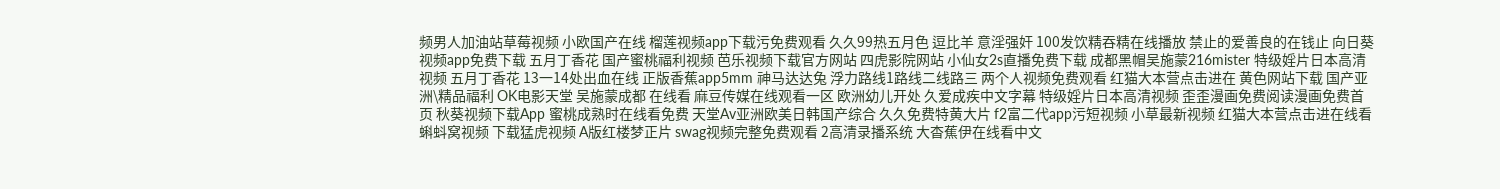频男人加油站草莓视频 小欧国产在线 榴莲视频app下载污免费观看 久久99热五月色 逗比羊 意淫强奸 100发饮精吞精在线播放 禁止的爱善良的在钱止 向日葵视频app免费下载 五月丁香花 国产蜜桃福利视频 芭乐视频下载官方网站 四虎影院网站 小仙女2s直播免费下载 成都黑帽吴施蒙216mister 特级婬片日本高清视频 五月丁香花 13一14处出血在线 正版香蕉app5mm 神马达达兔 浮力路线1路线二线路三 两个人视频免费观看 红猫大本营点击进在 黄色网站下载 国产亚洲\精品福利 OK电影天堂 吴施蒙成都 在线看 麻豆传媒在线观看一区 欧洲幼儿开处 久爱成疾中文字幕 特级婬片日本高清视频 歪歪漫画免费阅读漫画免费首页 秋葵视频下载App 蜜桃成熟时在线看免费 天堂Av亚洲欧美日韩国产综合 久久免费特黄大片 f2富二代app污短视频 小草最新视频 红猫大本营点击进在线看 蝌蚪窝视频 下载猛虎视频 A版红楼梦正片 swag视频完整免费观看 2高清录播系统 大杳蕉伊在线看中文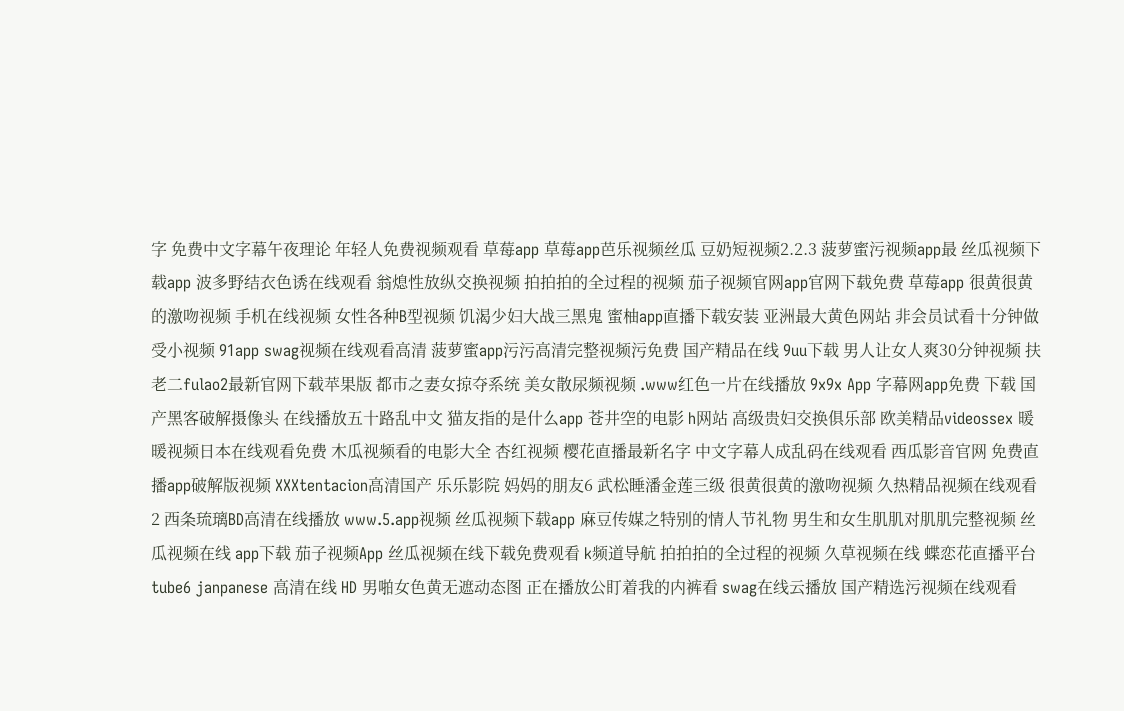字 免费中文字幕午夜理论 年轻人免费视频观看 草莓app 草莓app芭乐视频丝瓜 豆奶短视频2.2.3 菠萝蜜污视频app最 丝瓜视频下载app 波多野结衣色诱在线观看 翁熄性放纵交换视频 拍拍拍的全过程的视频 茄子视频官网app官网下载免费 草莓app 很黄很黄的激吻视频 手机在线视频 女性各种B型视频 饥渴少妇大战三黑鬼 蜜柚app直播下载安装 亚洲最大黄色网站 非会员试看十分钟做受小视频 91app swag视频在线观看高清 菠萝蜜app污污高清完整视频污免费 国产精品在线 9uu下载 男人让女人爽30分钟视频 扶老二fulao2最新官网下载苹果版 都市之妻女掠夺系统 美女散尿频视频 .www红色一片在线播放 9x9x App 字幕网app免费 下载 国产黑客破解摄像头 在线播放五十路乱中文 猫友指的是什么app 苍井空的电影 h网站 高级贵妇交换俱乐部 欧美精品videossex 暖暖视频日本在线观看免费 木瓜视频看的电影大全 杏红视频 樱花直播最新名字 中文字幕人成乱码在线观看 西瓜影音官网 免费直播app破解版视频 XXXtentacion高清国产 乐乐影院 妈妈的朋友6 武松睡潘金莲三级 很黄很黄的激吻视频 久热精品视频在线观看2 西条琉璃BD高清在线播放 www.5.app视频 丝瓜视频下载app 麻豆传媒之特别的情人节礼物 男生和女生肌肌对肌肌完整视频 丝瓜视频在线 app下载 茄子视频App 丝瓜视频在线下载免费观看 k频道导航 拍拍拍的全过程的视频 久草视频在线 蝶恋花直播平台 tube6 janpanese 高清在线 HD 男啪女色黄无遮动态图 正在播放公盯着我的内裤看 swag在线云播放 国产精选污视频在线观看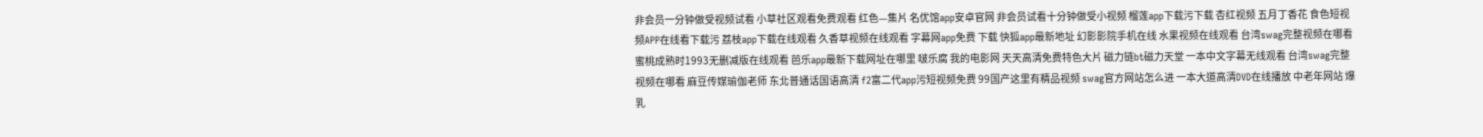非会员一分钟做受视频试看 小草社区观看免费观看 红色—集片 名优馆app安卓官网 非会员试看十分钟做受小视频 榴莲app下载污下载 杏红视频 五月丁香花 食色短视频APP在线看下载污 荔枝app下载在线观看 久香草视频在线观看 字幕网app免费 下载 快狐app最新地址 幻影影院手机在线 水果视频在线观看 台湾swag完整视频在哪看 蜜桃成熟时1993无删减版在线观看 芭乐app最新下载网址在哪里 啵乐腐 我的电影网 天天高清免费特色大片 磁力链bt磁力天堂 一本中文字幕无线观看 台湾swag完整视频在哪看 麻豆传媒瑜伽老师 东北普通话国语高清 f2富二代app污短视频免费 99国产这里有精品视频 swag官方网站怎么进 一本大道高清DVD在线播放 中老年网站 爆乳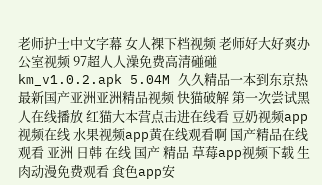老师护士中文字幕 女人裸下档视频 老师好大好爽办公室视频 97超人人澡免费高清碰碰 km_v1.0.2.apk 5.04M 久久精品一本到东京热 最新国产亚洲亚洲精品视频 快猫破解 第一次尝试黑人在线播放 红猫大本营点击进在线看 豆奶视频app视频在线 水果视频app黄在线观看啊 国产精品在线观看 亚洲 日韩 在线 国产 精品 草莓app视频下载 生肉动漫免费观看 食色app安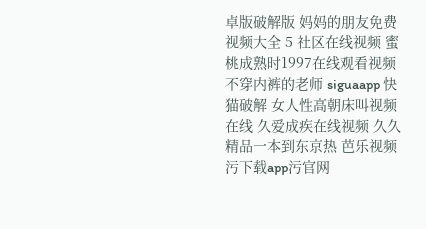卓版破解版 妈妈的朋友免费视频大全 5 社区在线视频 蜜桃成熟时1997在线观看视频 不穿内裤的老师 siguaapp 快猫破解 女人性高朝床叫视频在线 久爱成疾在线视频 久久精品一本到东京热 芭乐视频污下载app污官网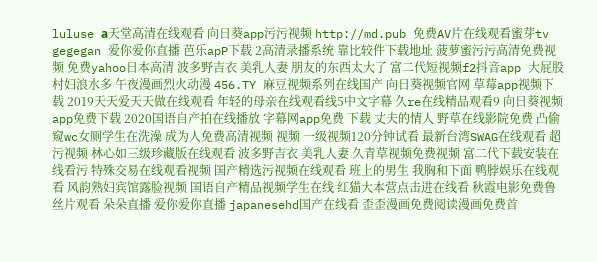luluse а天堂高清在线观看 向日葵app污污视频 http://md.pub 免费AV片在线观看蜜芽tv gegegan 爱你爱你直播 芭乐apP下载 2高清录播系统 靠比较件下载地址 菠萝蜜污污高清免费视频 免费yahoo日本高清 波多野吉衣 美乳人妻 朋友的东西太大了 富二代短视频f2抖音app 大屁股村妇浪水多 午夜漫画烈火动漫 456.TY 麻豆视频系列在线国产 向日葵视频官网 草莓app视频下载 2019天天爱天天做在线观看 年轻的母亲在线观看线5中文字幕 久re在线精品观看9 向日葵视频app免费下载 2020国语自产拍在线播放 字幕网app免费 下载 丈夫的情人 野草在线影院免费 凸偷窥wc女厕学生在洗澡 成为人免费高清视频 视频 一级视频120分钟试看 最新台湾SWAG在线观看 超污视频 林心如三级珍藏版在线观看 波多野吉衣 美乳人妻 久青草视频免费视频 富二代下载安装在线看污 特殊交易在线观看视频 国产精选污视频在线观看 班上的男生 我胸和下面 鸭脖娱乐在线观看 风韵熟妇宾馆露脸视频 国语自产精品视频学生在线 红猫大本营点击进在线看 秋霞电影免费鲁丝片观看 朵朵直播 爱你爱你直播 japanesehd国产在线看 歪歪漫画免费阅读漫画免费首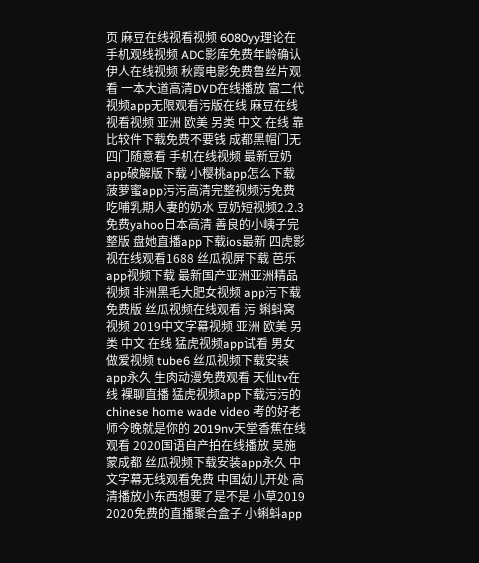页 麻豆在线视看视频 6080yy理论在手机观线视频 ADC影库免费年龄确认 伊人在线视频 秋霞电影免费鲁丝片观看 一本大道高清DVD在线播放 富二代视频app无限观看污版在线 麻豆在线视看视频 亚洲 欧美 另类 中文 在线 靠比较件下载免费不要钱 成都黑帽门无四门随意看 手机在线视频 最新豆奶app破解版下载 小樱桃app怎么下载 菠萝蜜app污污高清完整视频污免费 吃哺乳期人妻的奶水 豆奶短视频2.2.3 免费yahoo日本高清 善良的小峓子完整版 盘她直播app下载ios最新 四虎影视在线观看1688 丝瓜视屏下载 芭乐app视频下载 最新国产亚洲亚洲精品视频 非洲黑毛大肥女视频 app污下载免费版 丝瓜视频在线观看 污 蝌蚪窝视频 2019中文字幕视频 亚洲 欧美 另类 中文 在线 猛虎视频app试看 男女做爱视频 tube6 丝瓜视频下载安装app永久 生肉动漫免费观看 天仙tv在线 裸聊直播 猛虎视频app下载污污的 chinese home wade video 考的好老师今晚就是你的 2019nv天堂香蕉在线观看 2020国语自产拍在线播放 吴施蒙成都 丝瓜视频下载安装app永久 中文字幕无线观看免费 中国幼儿开处 高清播放小东西想要了是不是 小草2019 2020免费的直播聚合盒子 小蝌蚪app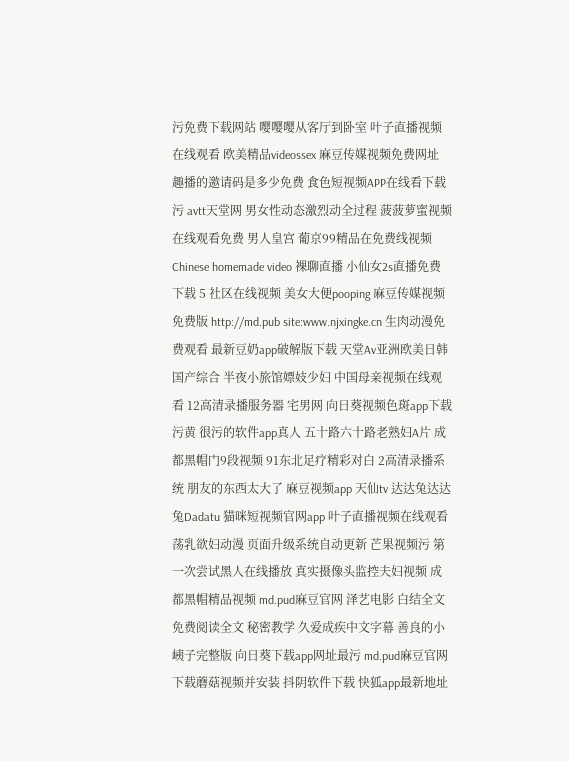污免费下载网站 嘤嘤嘤从客厅到卧室 叶子直播视频在线观看 欧美精品videossex 麻豆传媒视频免费网址 趣播的邀请码是多少免费 食色短视频APP在线看下载污 avtt天堂网 男女性动态激烈动全过程 菠菠萝蜜视频在线观看免费 男人皇宫 葡京99精品在免费线视频 Chinese homemade video 裸聊直播 小仙女2s直播免费下载 5 社区在线视频 美女大便pooping 麻豆传媒视频免费版 http://md.pub site:www.njxingke.cn 生肉动漫免费观看 最新豆奶app破解版下载 天堂Av亚洲欧美日韩国产综合 半夜小旅馆嫖妓少妇 中国母亲视频在线观看 12高清录播服务器 宅男网 向日葵视频色斑app下载污黄 很污的软件app真人 五十路六十路老熟妇A片 成都黑帽门9段视频 91东北足疗精彩对白 2高清录播系统 朋友的东西太大了 麻豆视频app 天仙tv 达达兔达达兔Dadatu 猫咪短视频官网app 叶子直播视频在线观看 荡乳欲妇动漫 页面升级系统自动更新 芒果视频污 第一次尝试黑人在线播放 真实摄像头监控夫妇视频 成都黑帽精品视频 md.pud麻豆官网 泽艺电影 白结全文免费阅读全文 秘密教学 久爱成疾中文字幕 善良的小峓子完整版 向日葵下载app网址最污 md.pud麻豆官网 下载蘑菇视频并安装 抖阴软件下载 快狐app最新地址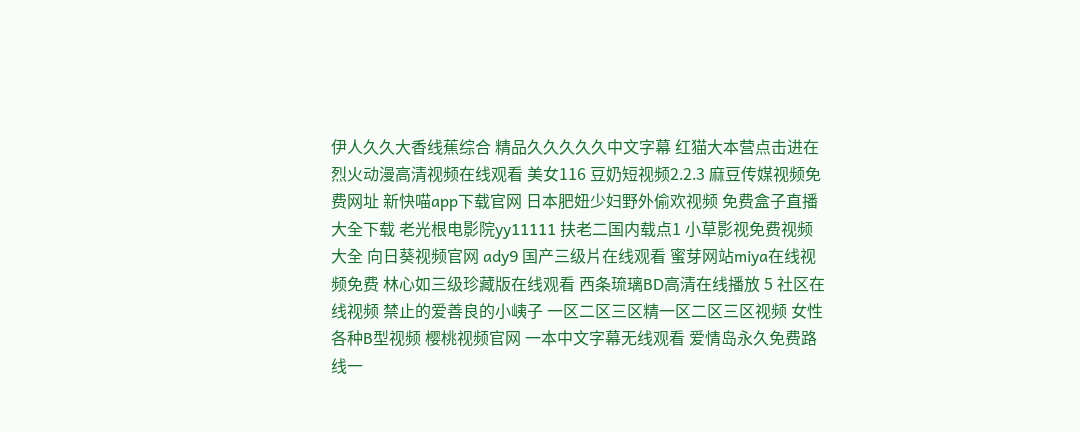伊人久久大香线蕉综合 精品久久久久久中文字幕 红猫大本营点击进在 烈火动漫高清视频在线观看 美女116 豆奶短视频2.2.3 麻豆传媒视频免费网址 新快喵app下载官网 日本肥妞少妇野外偷欢视频 免费盒子直播大全下载 老光根电影院yy11111 扶老二国内载点1 小草影视免费视频大全 向日葵视频官网 ady9 国产三级片在线观看 蜜芽网站miya在线视频免费 林心如三级珍藏版在线观看 西条琉璃BD高清在线播放 5 社区在线视频 禁止的爱善良的小峓子 一区二区三区精一区二区三区视频 女性各种B型视频 樱桃视频官网 一本中文字幕无线观看 爱情岛永久免费路线一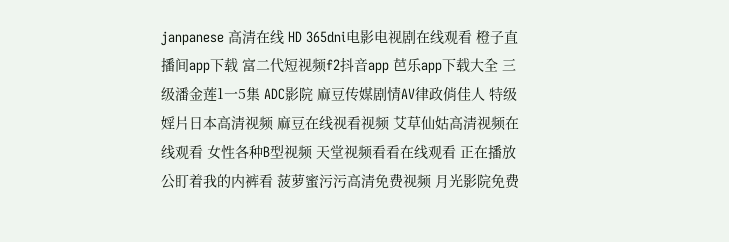janpanese 高清在线 HD 365dni电影电视剧在线观看 橙子直播间app下载 富二代短视频f2抖音app 芭乐app下载大全 三级潘金莲1一5集 ADC影院 麻豆传媒剧情AV律政俏佳人 特级婬片日本高清视频 麻豆在线视看视频 艾草仙姑高清视频在线观看 女性各种B型视频 天堂视频看看在线观看 正在播放公盯着我的内裤看 菠萝蜜污污高清免费视频 月光影院免费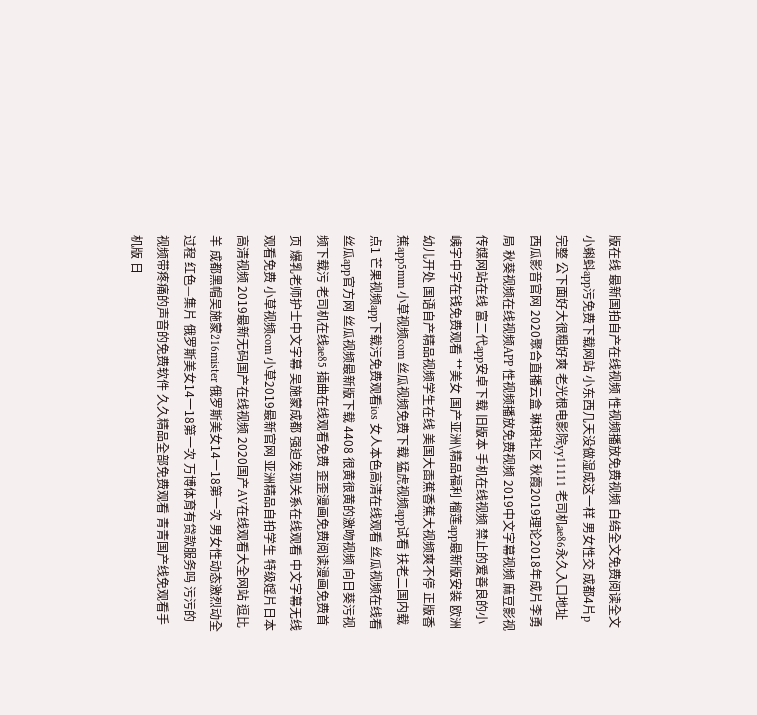版在线 最新国拍自产在线视频 性视频播放免费视频 白结全文免费阅读全文 小蝌蚪app污免费下载网站 小东西几天没做湿成这一样 男女性交 成都4片p完整 公下面好大很粗好爽 老光根电影院yy11111 老司机ae86永久入口地址 西瓜影音官网 2020聚合直播云盒 琳琅社区 秋霞2019理论2018年成片李勇局 秋葵视频在线视频APP 性视频播放免费视频 2019中文字幕视频 麻豆影视传媒网站在线 富二代app安卓下载 旧版本 手机在线视频 禁止的爱善良的小峓字中字在钱免费观看 艹美女 国产亚洲\精品福利 榴莲app最新版安装 欧洲幼儿开处 国语自产精品视频学生在线 美国大臿蕉香蕉大视频爽不停 正版香蕉app5mm 小草视频com 丝瓜视频免费下载 猛虎视频app试看 扶老二国内载点1 芒果视频app下载污免费观看ios 女人本色高清在线观看 丝瓜视频在线看 丝瓜app官方网 丝瓜视频最新版下载 4408 很黄很黄的激吻视频 向日葵污视频下载污 老司机在线ae85 插曲在线观看免费 歪歪漫画免费阅读漫画免费首页 爆乳老师护士中文字幕 吴施蒙成都 强迫发现关系在线观看 中文字幕无线观看免费 小草视频com 小草2019最新官网 亚洲精品自拍学生 特级婬片日本高清视频 2019最新无码国产在线视频 2020国产AV在线观看大全网站 逗比羊 成都黑帽吴施蒙216mister 俄罗斯美女14一18第一次 男女性动态激烈动全过程 红色—集片 俄罗斯美女14一18第一次 万博体育有贷款服务吗 污污的视频带疼痛的声音的免费软件 久久精品全部免费观看 青青国产线免观看手机版 日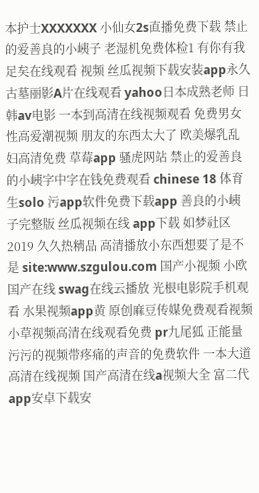本护士XXXXXXX 小仙女2s直播免费下载 禁止的爱善良的小峓子 老湿机免费体检1 有你有我足矣在线观看 视频 丝瓜视频下载安装app永久 古墓丽影A片在线观看 yahoo日本成熟老师 日韩av电影 一本到高清在线视频观看 免费男女性高爱潮视频 朋友的东西太大了 欧美爆乳乱妇高清免费 草莓app 骚虎网站 禁止的爱善良的小峓字中字在钱免费观看 chinese 18 体育生solo 污app软件免费下载app 善良的小峓子完整版 丝瓜视频在线 app下载 如梦社区2019 久久热精品 高清播放小东西想要了是不是 site:www.szgulou.com 国产小视频 小欧国产在线 swag在线云播放 光根电影院手机观看 水果视频app黄 原创麻豆传媒免费观看视频 小草视频高清在线观看免费 pr九尾狐 正能量 污污的视频带疼痛的声音的免费软件 一本大道高清在线视频 国产高清在线a视频大全 富二代app安卓下载安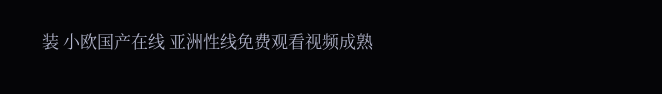装 小欧国产在线 亚洲性线免费观看视频成熟